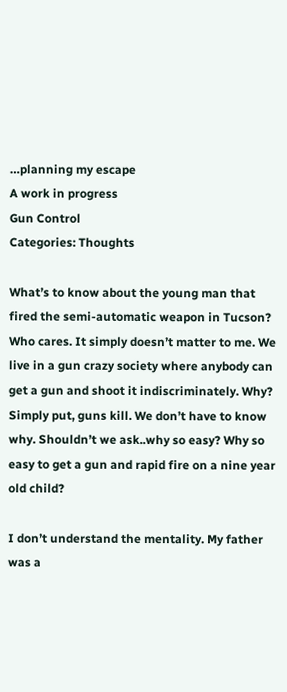…planning my escape
A work in progress
Gun Control
Categories: Thoughts

What’s to know about the young man that fired the semi-automatic weapon in Tucson? Who cares. It simply doesn’t matter to me. We live in a gun crazy society where anybody can get a gun and shoot it indiscriminately. Why? Simply put, guns kill. We don’t have to know why. Shouldn’t we ask..why so easy? Why so easy to get a gun and rapid fire on a nine year old child?

I don’t understand the mentality. My father was a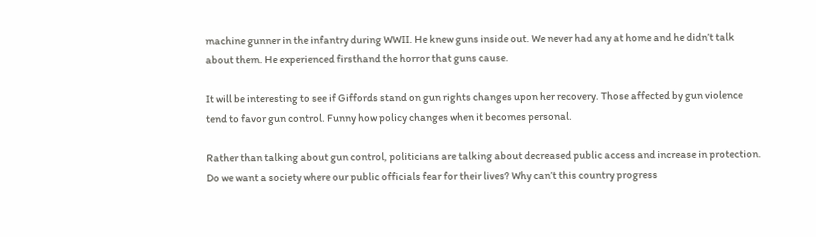machine gunner in the infantry during WWII. He knew guns inside out. We never had any at home and he didn’t talk about them. He experienced firsthand the horror that guns cause.

It will be interesting to see if Giffords stand on gun rights changes upon her recovery. Those affected by gun violence tend to favor gun control. Funny how policy changes when it becomes personal.

Rather than talking about gun control, politicians are talking about decreased public access and increase in protection. Do we want a society where our public officials fear for their lives? Why can’t this country progress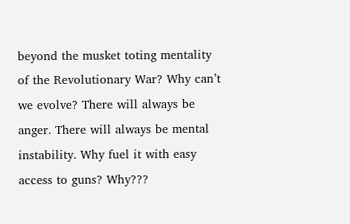beyond the musket toting mentality of the Revolutionary War? Why can’t we evolve? There will always be anger. There will always be mental instability. Why fuel it with easy access to guns? Why???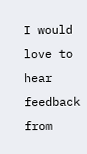I would love to hear feedback from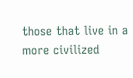those that live in a more civilized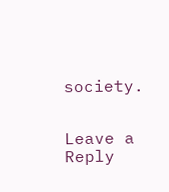society.


Leave a Reply